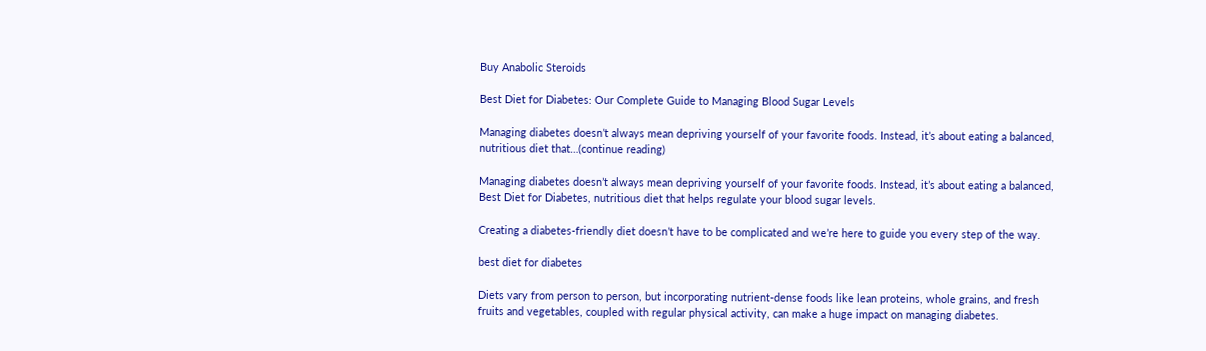Buy Anabolic Steroids

Best Diet for Diabetes: Our Complete Guide to Managing Blood Sugar Levels

Managing diabetes doesn’t always mean depriving yourself of your favorite foods. Instead, it’s about eating a balanced, nutritious diet that…(continue reading)

Managing diabetes doesn’t always mean depriving yourself of your favorite foods. Instead, it’s about eating a balanced, Best Diet for Diabetes, nutritious diet that helps regulate your blood sugar levels.

Creating a diabetes-friendly diet doesn’t have to be complicated and we’re here to guide you every step of the way.

best diet for diabetes

Diets vary from person to person, but incorporating nutrient-dense foods like lean proteins, whole grains, and fresh fruits and vegetables, coupled with regular physical activity, can make a huge impact on managing diabetes.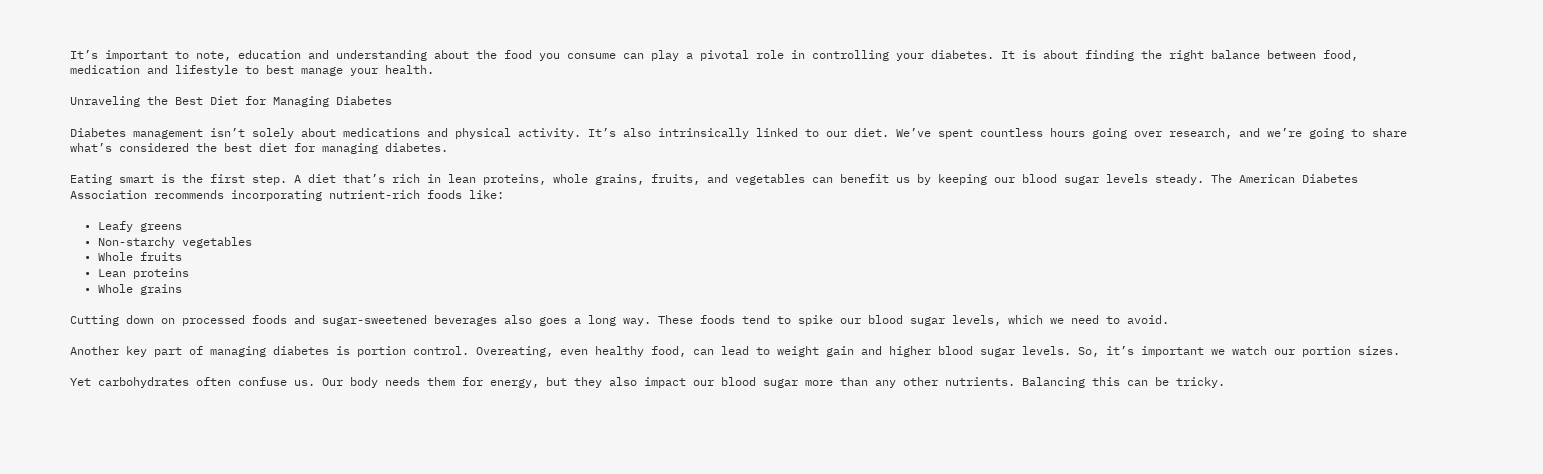It’s important to note, education and understanding about the food you consume can play a pivotal role in controlling your diabetes. It is about finding the right balance between food, medication and lifestyle to best manage your health.

Unraveling the Best Diet for Managing Diabetes

Diabetes management isn’t solely about medications and physical activity. It’s also intrinsically linked to our diet. We’ve spent countless hours going over research, and we’re going to share what’s considered the best diet for managing diabetes.

Eating smart is the first step. A diet that’s rich in lean proteins, whole grains, fruits, and vegetables can benefit us by keeping our blood sugar levels steady. The American Diabetes Association recommends incorporating nutrient-rich foods like:

  • Leafy greens
  • Non-starchy vegetables
  • Whole fruits
  • Lean proteins
  • Whole grains

Cutting down on processed foods and sugar-sweetened beverages also goes a long way. These foods tend to spike our blood sugar levels, which we need to avoid.

Another key part of managing diabetes is portion control. Overeating, even healthy food, can lead to weight gain and higher blood sugar levels. So, it’s important we watch our portion sizes.

Yet carbohydrates often confuse us. Our body needs them for energy, but they also impact our blood sugar more than any other nutrients. Balancing this can be tricky.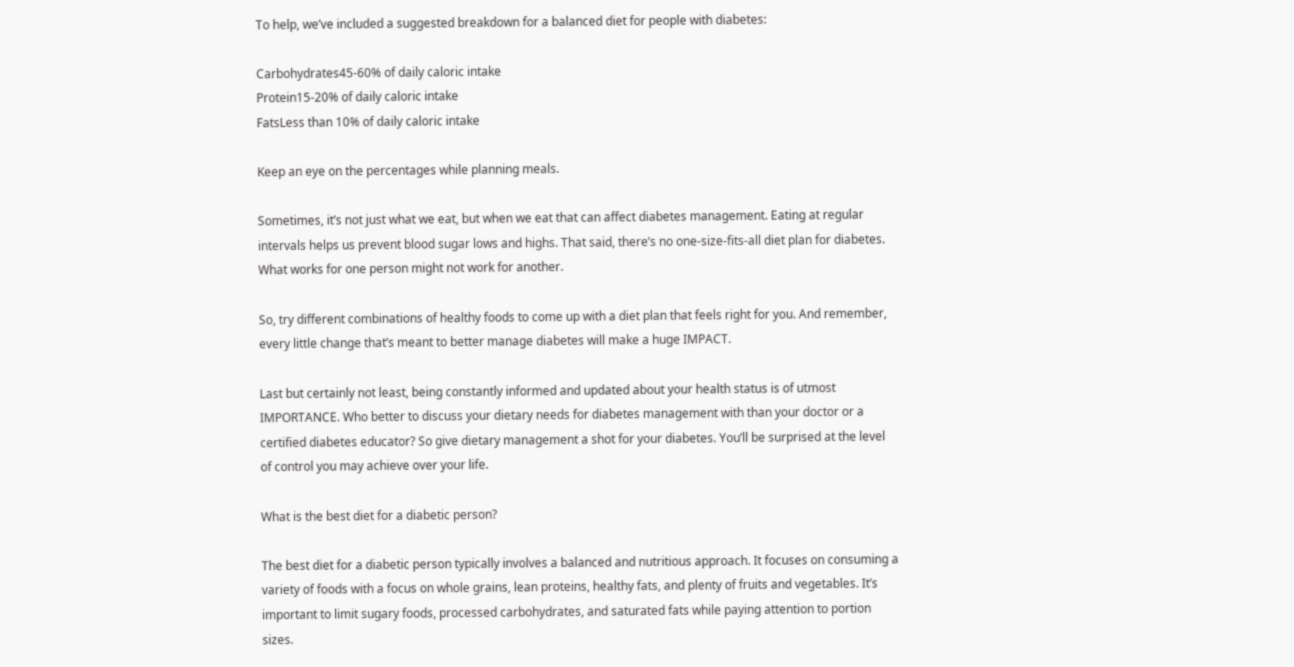To help, we’ve included a suggested breakdown for a balanced diet for people with diabetes:

Carbohydrates45-60% of daily caloric intake
Protein15-20% of daily caloric intake
FatsLess than 10% of daily caloric intake

Keep an eye on the percentages while planning meals.

Sometimes, it’s not just what we eat, but when we eat that can affect diabetes management. Eating at regular intervals helps us prevent blood sugar lows and highs. That said, there’s no one-size-fits-all diet plan for diabetes. What works for one person might not work for another.

So, try different combinations of healthy foods to come up with a diet plan that feels right for you. And remember, every little change that’s meant to better manage diabetes will make a huge IMPACT.

Last but certainly not least, being constantly informed and updated about your health status is of utmost IMPORTANCE. Who better to discuss your dietary needs for diabetes management with than your doctor or a certified diabetes educator? So give dietary management a shot for your diabetes. You’ll be surprised at the level of control you may achieve over your life.

What is the best diet for a diabetic person?

The best diet for a diabetic person typically involves a balanced and nutritious approach. It focuses on consuming a variety of foods with a focus on whole grains, lean proteins, healthy fats, and plenty of fruits and vegetables. It’s important to limit sugary foods, processed carbohydrates, and saturated fats while paying attention to portion sizes.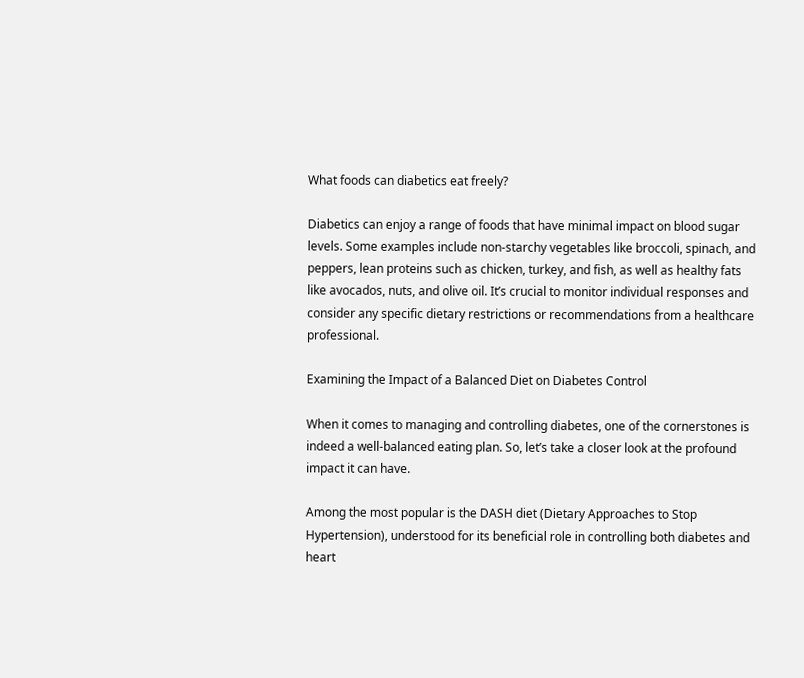What foods can diabetics eat freely?

Diabetics can enjoy a range of foods that have minimal impact on blood sugar levels. Some examples include non-starchy vegetables like broccoli, spinach, and peppers, lean proteins such as chicken, turkey, and fish, as well as healthy fats like avocados, nuts, and olive oil. It’s crucial to monitor individual responses and consider any specific dietary restrictions or recommendations from a healthcare professional.

Examining the Impact of a Balanced Diet on Diabetes Control

When it comes to managing and controlling diabetes, one of the cornerstones is indeed a well-balanced eating plan. So, let’s take a closer look at the profound impact it can have.

Among the most popular is the DASH diet (Dietary Approaches to Stop Hypertension), understood for its beneficial role in controlling both diabetes and heart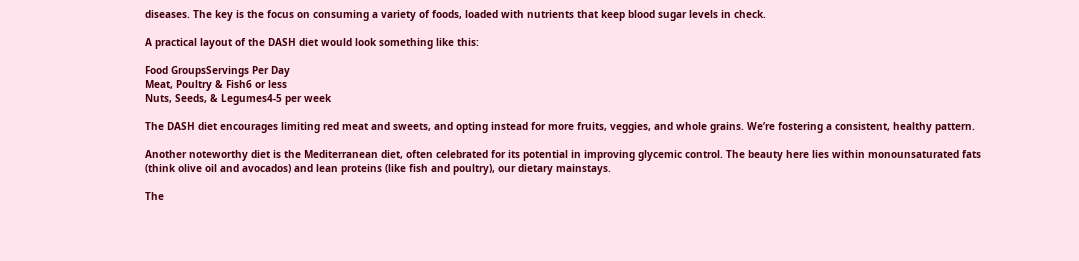diseases. The key is the focus on consuming a variety of foods, loaded with nutrients that keep blood sugar levels in check.

A practical layout of the DASH diet would look something like this:

Food GroupsServings Per Day
Meat, Poultry & Fish6 or less
Nuts, Seeds, & Legumes4-5 per week

The DASH diet encourages limiting red meat and sweets, and opting instead for more fruits, veggies, and whole grains. We’re fostering a consistent, healthy pattern.

Another noteworthy diet is the Mediterranean diet, often celebrated for its potential in improving glycemic control. The beauty here lies within monounsaturated fats (think olive oil and avocados) and lean proteins (like fish and poultry), our dietary mainstays.

The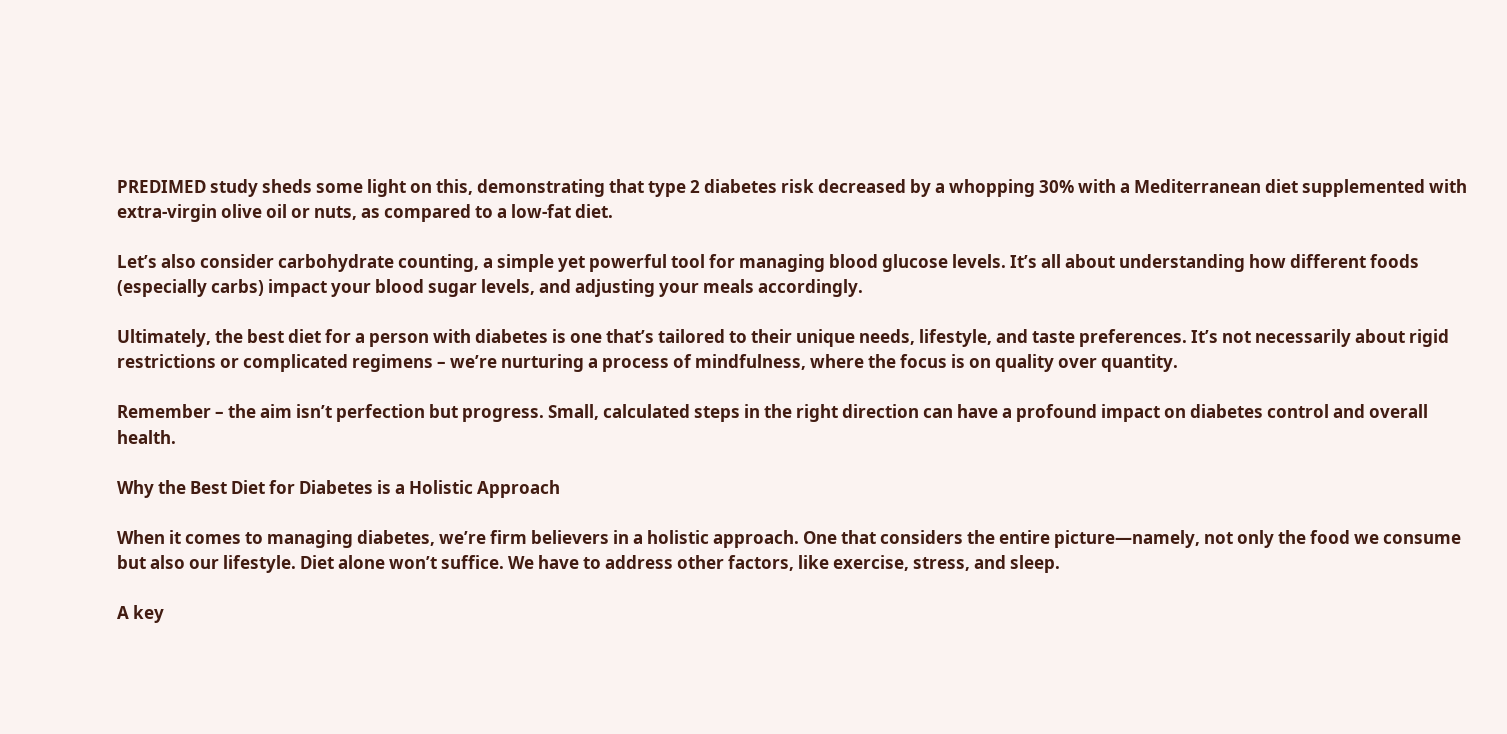PREDIMED study sheds some light on this, demonstrating that type 2 diabetes risk decreased by a whopping 30% with a Mediterranean diet supplemented with extra-virgin olive oil or nuts, as compared to a low-fat diet.

Let’s also consider carbohydrate counting, a simple yet powerful tool for managing blood glucose levels. It’s all about understanding how different foods (especially carbs) impact your blood sugar levels, and adjusting your meals accordingly.

Ultimately, the best diet for a person with diabetes is one that’s tailored to their unique needs, lifestyle, and taste preferences. It’s not necessarily about rigid restrictions or complicated regimens – we’re nurturing a process of mindfulness, where the focus is on quality over quantity.

Remember – the aim isn’t perfection but progress. Small, calculated steps in the right direction can have a profound impact on diabetes control and overall health.

Why the Best Diet for Diabetes is a Holistic Approach

When it comes to managing diabetes, we’re firm believers in a holistic approach. One that considers the entire picture—namely, not only the food we consume but also our lifestyle. Diet alone won’t suffice. We have to address other factors, like exercise, stress, and sleep.

A key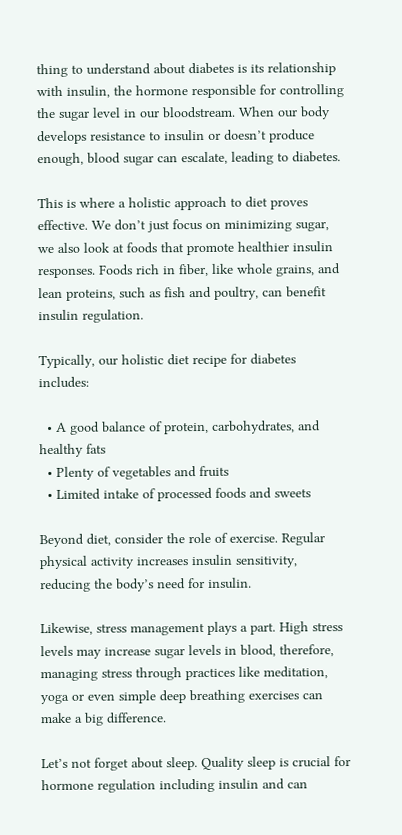thing to understand about diabetes is its relationship with insulin, the hormone responsible for controlling the sugar level in our bloodstream. When our body develops resistance to insulin or doesn’t produce enough, blood sugar can escalate, leading to diabetes.

This is where a holistic approach to diet proves effective. We don’t just focus on minimizing sugar, we also look at foods that promote healthier insulin responses. Foods rich in fiber, like whole grains, and lean proteins, such as fish and poultry, can benefit insulin regulation.

Typically, our holistic diet recipe for diabetes includes:

  • A good balance of protein, carbohydrates, and healthy fats
  • Plenty of vegetables and fruits
  • Limited intake of processed foods and sweets

Beyond diet, consider the role of exercise. Regular physical activity increases insulin sensitivity, reducing the body’s need for insulin.

Likewise, stress management plays a part. High stress levels may increase sugar levels in blood, therefore, managing stress through practices like meditation, yoga or even simple deep breathing exercises can make a big difference.

Let’s not forget about sleep. Quality sleep is crucial for hormone regulation including insulin and can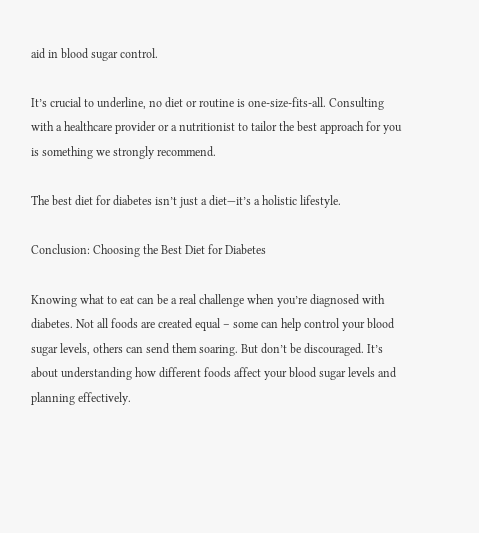aid in blood sugar control.

It’s crucial to underline, no diet or routine is one-size-fits-all. Consulting with a healthcare provider or a nutritionist to tailor the best approach for you is something we strongly recommend.

The best diet for diabetes isn’t just a diet—it’s a holistic lifestyle.

Conclusion: Choosing the Best Diet for Diabetes

Knowing what to eat can be a real challenge when you’re diagnosed with diabetes. Not all foods are created equal – some can help control your blood sugar levels, others can send them soaring. But don’t be discouraged. It’s about understanding how different foods affect your blood sugar levels and planning effectively.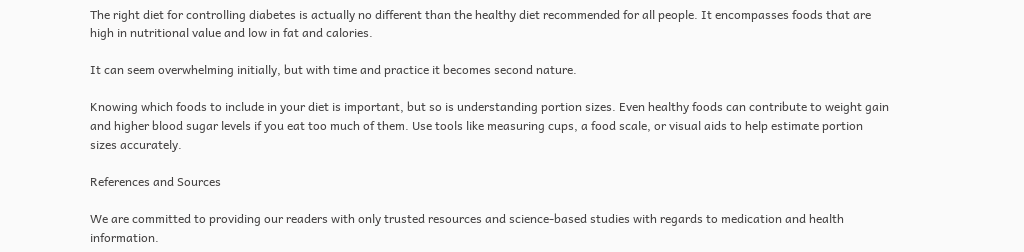The right diet for controlling diabetes is actually no different than the healthy diet recommended for all people. It encompasses foods that are high in nutritional value and low in fat and calories.

It can seem overwhelming initially, but with time and practice it becomes second nature.

Knowing which foods to include in your diet is important, but so is understanding portion sizes. Even healthy foods can contribute to weight gain and higher blood sugar levels if you eat too much of them. Use tools like measuring cups, a food scale, or visual aids to help estimate portion sizes accurately.

References and Sources

We are committed to providing our readers with only trusted resources and science-based studies with regards to medication and health information.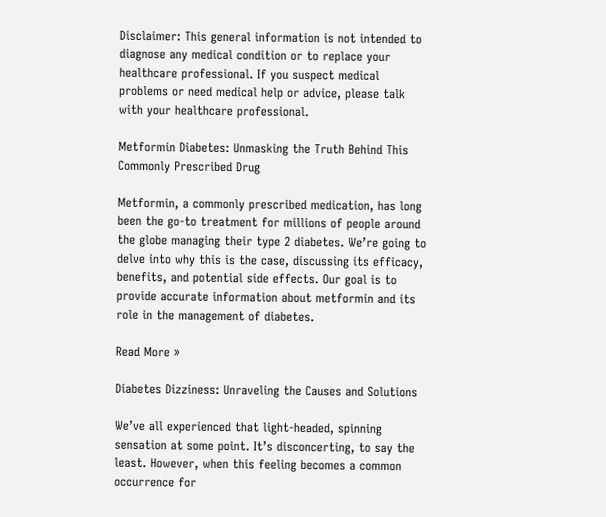Disclaimer: This general information is not intended to diagnose any medical condition or to replace your healthcare professional. If you suspect medical problems or need medical help or advice, please talk with your healthcare professional.

Metformin Diabetes: Unmasking the Truth Behind This Commonly Prescribed Drug

Metformin, a commonly prescribed medication, has long been the go-to treatment for millions of people around the globe managing their type 2 diabetes. We’re going to delve into why this is the case, discussing its efficacy, benefits, and potential side effects. Our goal is to provide accurate information about metformin and its role in the management of diabetes.

Read More »

Diabetes Dizziness: Unraveling the Causes and Solutions

We’ve all experienced that light-headed, spinning sensation at some point. It’s disconcerting, to say the least. However, when this feeling becomes a common occurrence for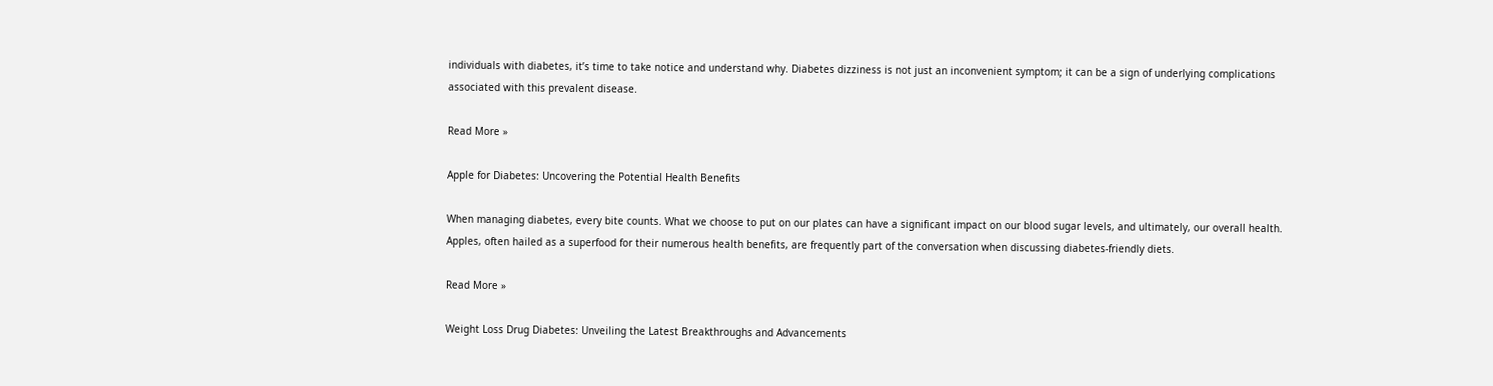individuals with diabetes, it’s time to take notice and understand why. Diabetes dizziness is not just an inconvenient symptom; it can be a sign of underlying complications associated with this prevalent disease.

Read More »

Apple for Diabetes: Uncovering the Potential Health Benefits

When managing diabetes, every bite counts. What we choose to put on our plates can have a significant impact on our blood sugar levels, and ultimately, our overall health. Apples, often hailed as a superfood for their numerous health benefits, are frequently part of the conversation when discussing diabetes-friendly diets.

Read More »

Weight Loss Drug Diabetes: Unveiling the Latest Breakthroughs and Advancements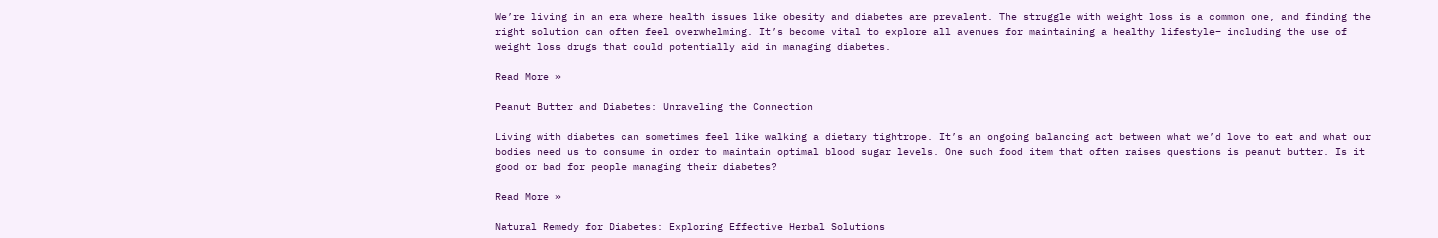We’re living in an era where health issues like obesity and diabetes are prevalent. The struggle with weight loss is a common one, and finding the right solution can often feel overwhelming. It’s become vital to explore all avenues for maintaining a healthy lifestyle– including the use of weight loss drugs that could potentially aid in managing diabetes.

Read More »

Peanut Butter and Diabetes: Unraveling the Connection

Living with diabetes can sometimes feel like walking a dietary tightrope. It’s an ongoing balancing act between what we’d love to eat and what our bodies need us to consume in order to maintain optimal blood sugar levels. One such food item that often raises questions is peanut butter. Is it good or bad for people managing their diabetes?

Read More »

Natural Remedy for Diabetes: Exploring Effective Herbal Solutions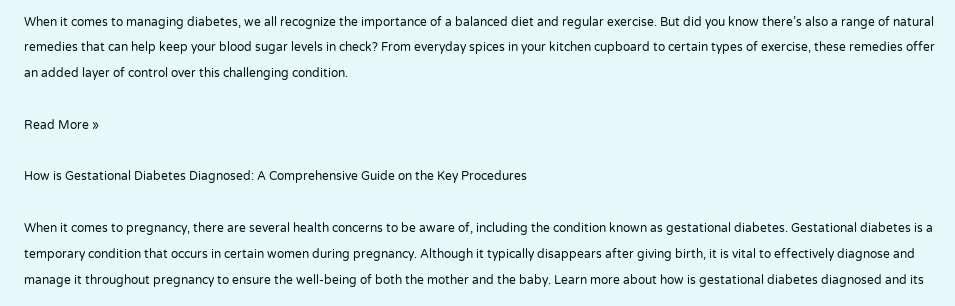When it comes to managing diabetes, we all recognize the importance of a balanced diet and regular exercise. But did you know there’s also a range of natural remedies that can help keep your blood sugar levels in check? From everyday spices in your kitchen cupboard to certain types of exercise, these remedies offer an added layer of control over this challenging condition.

Read More »

How is Gestational Diabetes Diagnosed: A Comprehensive Guide on the Key Procedures

When it comes to pregnancy, there are several health concerns to be aware of, including the condition known as gestational diabetes. Gestational diabetes is a temporary condition that occurs in certain women during pregnancy. Although it typically disappears after giving birth, it is vital to effectively diagnose and manage it throughout pregnancy to ensure the well-being of both the mother and the baby. Learn more about how is gestational diabetes diagnosed and its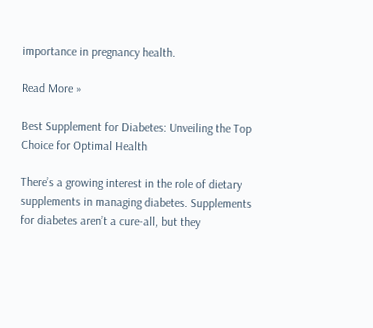importance in pregnancy health.

Read More »

Best Supplement for Diabetes: Unveiling the Top Choice for Optimal Health

There’s a growing interest in the role of dietary supplements in managing diabetes. Supplements for diabetes aren’t a cure-all, but they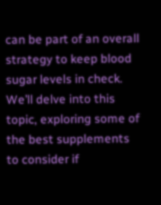can be part of an overall strategy to keep blood sugar levels in check. We’ll delve into this topic, exploring some of the best supplements to consider if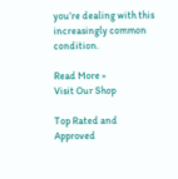you’re dealing with this increasingly common condition.

Read More »
Visit Our Shop

Top Rated and Approved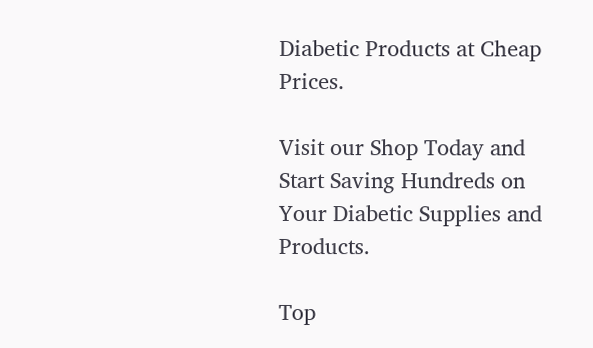Diabetic Products at Cheap Prices.

Visit our Shop Today and Start Saving Hundreds on Your Diabetic Supplies and Products.

Top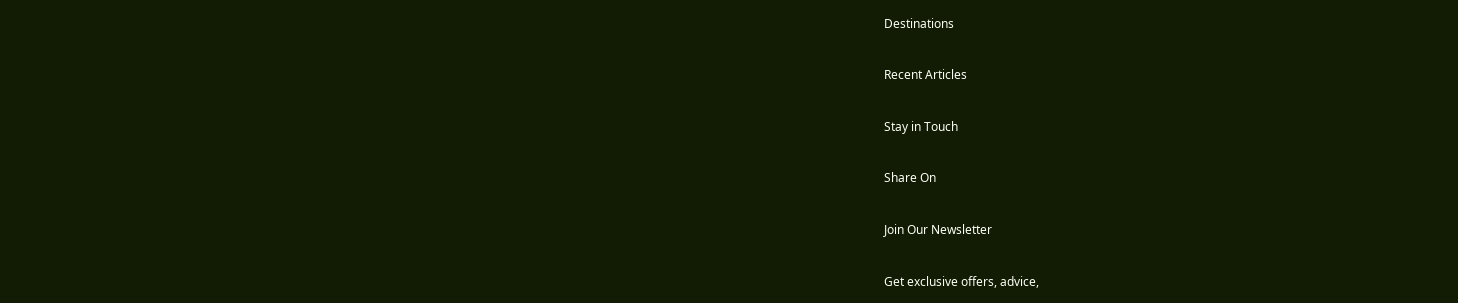Destinations

Recent Articles

Stay in Touch

Share On

Join Our Newsletter

Get exclusive offers, advice,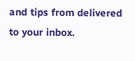and tips from delivered to your inbox.